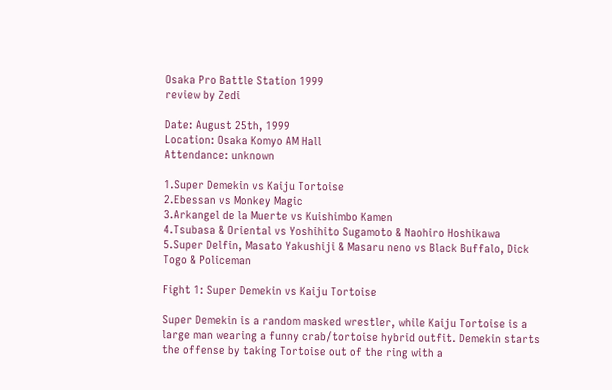Osaka Pro Battle Station 1999
review by Zedi

Date: August 25th, 1999
Location: Osaka Komyo AM Hall
Attendance: unknown

1.Super Demekin vs Kaiju Tortoise
2.Ebessan vs Monkey Magic
3.Arkangel de la Muerte vs Kuishimbo Kamen
4.Tsubasa & Oriental vs Yoshihito Sugamoto & Naohiro Hoshikawa
5.Super Delfin, Masato Yakushiji & Masaru neno vs Black Buffalo, Dick Togo & Policeman

Fight 1: Super Demekin vs Kaiju Tortoise

Super Demekin is a random masked wrestler, while Kaiju Tortoise is a large man wearing a funny crab/tortoise hybrid outfit. Demekin starts the offense by taking Tortoise out of the ring with a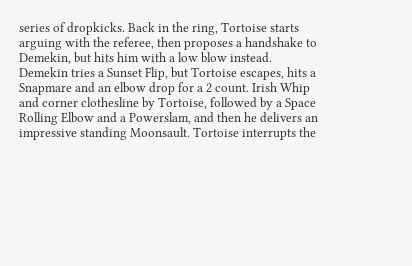series of dropkicks. Back in the ring, Tortoise starts arguing with the referee, then proposes a handshake to Demekin, but hits him with a low blow instead. Demekin tries a Sunset Flip, but Tortoise escapes, hits a Snapmare and an elbow drop for a 2 count. Irish Whip and corner clothesline by Tortoise, followed by a Space Rolling Elbow and a Powerslam, and then he delivers an impressive standing Moonsault. Tortoise interrupts the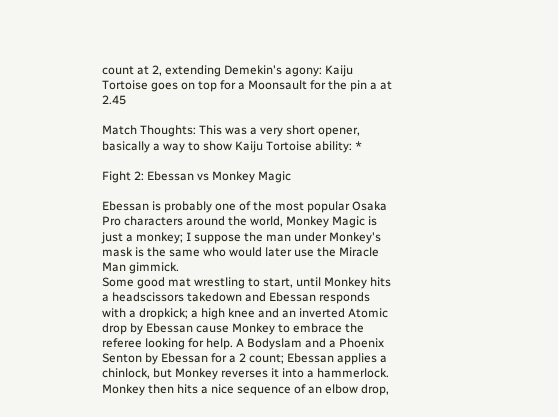count at 2, extending Demekin's agony: Kaiju Tortoise goes on top for a Moonsault for the pin a at 2.45

Match Thoughts: This was a very short opener, basically a way to show Kaiju Tortoise ability: *

Fight 2: Ebessan vs Monkey Magic

Ebessan is probably one of the most popular Osaka Pro characters around the world, Monkey Magic is just a monkey; I suppose the man under Monkey's mask is the same who would later use the Miracle Man gimmick.
Some good mat wrestling to start, until Monkey hits a headscissors takedown and Ebessan responds with a dropkick; a high knee and an inverted Atomic drop by Ebessan cause Monkey to embrace the referee looking for help. A Bodyslam and a Phoenix Senton by Ebessan for a 2 count; Ebessan applies a chinlock, but Monkey reverses it into a hammerlock. Monkey then hits a nice sequence of an elbow drop,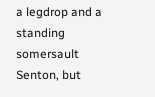a legdrop and a standing somersault Senton, but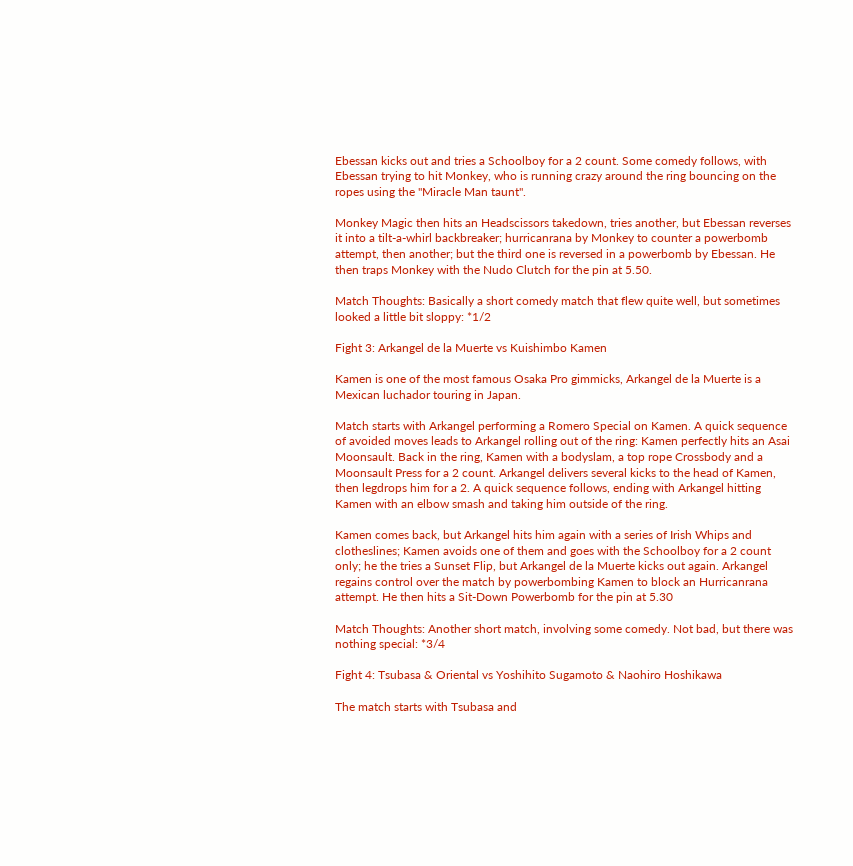Ebessan kicks out and tries a Schoolboy for a 2 count. Some comedy follows, with Ebessan trying to hit Monkey, who is running crazy around the ring bouncing on the ropes using the "Miracle Man taunt".

Monkey Magic then hits an Headscissors takedown, tries another, but Ebessan reverses it into a tilt-a-whirl backbreaker; hurricanrana by Monkey to counter a powerbomb attempt, then another; but the third one is reversed in a powerbomb by Ebessan. He then traps Monkey with the Nudo Clutch for the pin at 5.50.

Match Thoughts: Basically a short comedy match that flew quite well, but sometimes looked a little bit sloppy: *1/2

Fight 3: Arkangel de la Muerte vs Kuishimbo Kamen

Kamen is one of the most famous Osaka Pro gimmicks, Arkangel de la Muerte is a Mexican luchador touring in Japan.

Match starts with Arkangel performing a Romero Special on Kamen. A quick sequence of avoided moves leads to Arkangel rolling out of the ring: Kamen perfectly hits an Asai Moonsault. Back in the ring, Kamen with a bodyslam, a top rope Crossbody and a Moonsault Press for a 2 count. Arkangel delivers several kicks to the head of Kamen, then legdrops him for a 2. A quick sequence follows, ending with Arkangel hitting Kamen with an elbow smash and taking him outside of the ring.

Kamen comes back, but Arkangel hits him again with a series of Irish Whips and clotheslines; Kamen avoids one of them and goes with the Schoolboy for a 2 count only; he the tries a Sunset Flip, but Arkangel de la Muerte kicks out again. Arkangel regains control over the match by powerbombing Kamen to block an Hurricanrana attempt. He then hits a Sit-Down Powerbomb for the pin at 5.30

Match Thoughts: Another short match, involving some comedy. Not bad, but there was nothing special: *3/4

Fight 4: Tsubasa & Oriental vs Yoshihito Sugamoto & Naohiro Hoshikawa

The match starts with Tsubasa and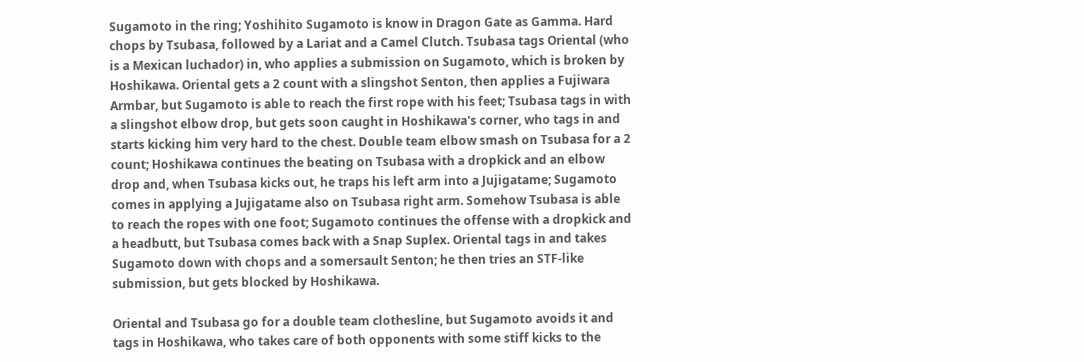Sugamoto in the ring; Yoshihito Sugamoto is know in Dragon Gate as Gamma. Hard chops by Tsubasa, followed by a Lariat and a Camel Clutch. Tsubasa tags Oriental (who is a Mexican luchador) in, who applies a submission on Sugamoto, which is broken by Hoshikawa. Oriental gets a 2 count with a slingshot Senton, then applies a Fujiwara Armbar, but Sugamoto is able to reach the first rope with his feet; Tsubasa tags in with a slingshot elbow drop, but gets soon caught in Hoshikawa's corner, who tags in and starts kicking him very hard to the chest. Double team elbow smash on Tsubasa for a 2 count; Hoshikawa continues the beating on Tsubasa with a dropkick and an elbow drop and, when Tsubasa kicks out, he traps his left arm into a Jujigatame; Sugamoto comes in applying a Jujigatame also on Tsubasa right arm. Somehow Tsubasa is able to reach the ropes with one foot; Sugamoto continues the offense with a dropkick and a headbutt, but Tsubasa comes back with a Snap Suplex. Oriental tags in and takes Sugamoto down with chops and a somersault Senton; he then tries an STF-like submission, but gets blocked by Hoshikawa.

Oriental and Tsubasa go for a double team clothesline, but Sugamoto avoids it and tags in Hoshikawa, who takes care of both opponents with some stiff kicks to the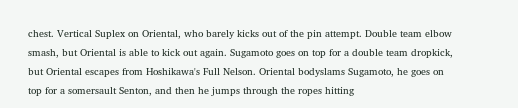chest. Vertical Suplex on Oriental, who barely kicks out of the pin attempt. Double team elbow smash, but Oriental is able to kick out again. Sugamoto goes on top for a double team dropkick, but Oriental escapes from Hoshikawa's Full Nelson. Oriental bodyslams Sugamoto, he goes on top for a somersault Senton, and then he jumps through the ropes hitting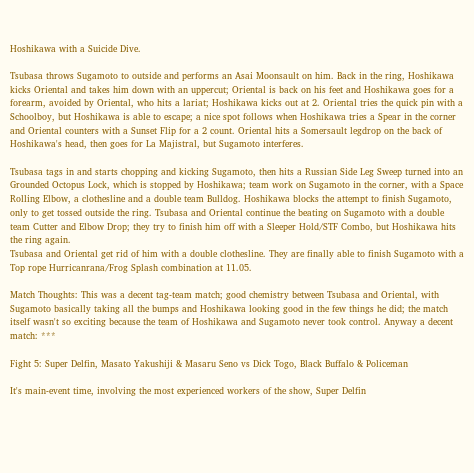Hoshikawa with a Suicide Dive.

Tsubasa throws Sugamoto to outside and performs an Asai Moonsault on him. Back in the ring, Hoshikawa kicks Oriental and takes him down with an uppercut; Oriental is back on his feet and Hoshikawa goes for a forearm, avoided by Oriental, who hits a lariat; Hoshikawa kicks out at 2. Oriental tries the quick pin with a Schoolboy, but Hoshikawa is able to escape; a nice spot follows when Hoshikawa tries a Spear in the corner and Oriental counters with a Sunset Flip for a 2 count. Oriental hits a Somersault legdrop on the back of Hoshikawa's head, then goes for La Majistral, but Sugamoto interferes.

Tsubasa tags in and starts chopping and kicking Sugamoto, then hits a Russian Side Leg Sweep turned into an Grounded Octopus Lock, which is stopped by Hoshikawa; team work on Sugamoto in the corner, with a Space Rolling Elbow, a clothesline and a double team Bulldog. Hoshikawa blocks the attempt to finish Sugamoto, only to get tossed outside the ring. Tsubasa and Oriental continue the beating on Sugamoto with a double team Cutter and Elbow Drop; they try to finish him off with a Sleeper Hold/STF Combo, but Hoshikawa hits the ring again.
Tsubasa and Oriental get rid of him with a double clothesline. They are finally able to finish Sugamoto with a Top rope Hurricanrana/Frog Splash combination at 11.05.

Match Thoughts: This was a decent tag-team match; good chemistry between Tsubasa and Oriental, with Sugamoto basically taking all the bumps and Hoshikawa looking good in the few things he did; the match itself wasn't so exciting because the team of Hoshikawa and Sugamoto never took control. Anyway a decent match: ***

Fight 5: Super Delfin, Masato Yakushiji & Masaru Seno vs Dick Togo, Black Buffalo & Policeman

It's main-event time, involving the most experienced workers of the show, Super Delfin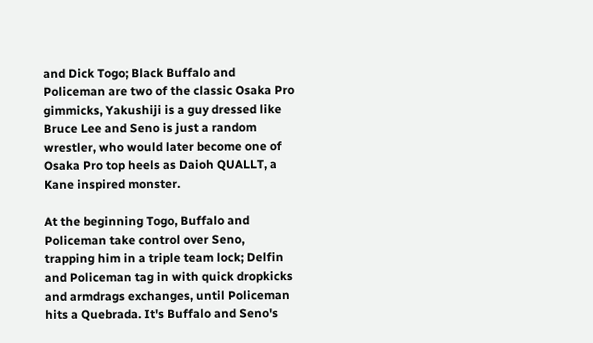and Dick Togo; Black Buffalo and Policeman are two of the classic Osaka Pro gimmicks, Yakushiji is a guy dressed like Bruce Lee and Seno is just a random wrestler, who would later become one of Osaka Pro top heels as Daioh QUALLT, a Kane inspired monster.

At the beginning Togo, Buffalo and Policeman take control over Seno, trapping him in a triple team lock; Delfin and Policeman tag in with quick dropkicks and armdrags exchanges, until Policeman hits a Quebrada. It's Buffalo and Seno's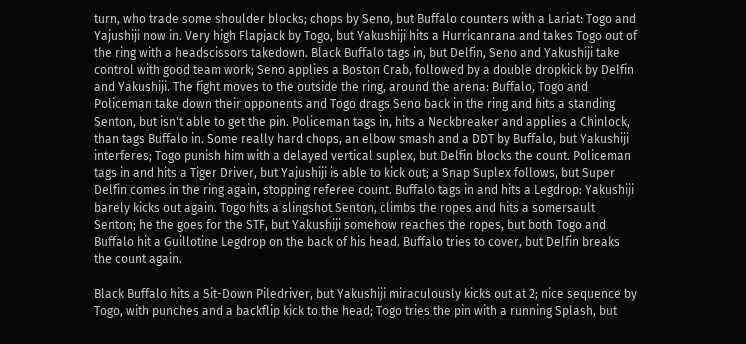turn, who trade some shoulder blocks; chops by Seno, but Buffalo counters with a Lariat: Togo and Yajushiji now in. Very high Flapjack by Togo, but Yakushiji hits a Hurricanrana and takes Togo out of the ring with a headscissors takedown. Black Buffalo tags in, but Delfin, Seno and Yakushiji take control with good team work; Seno applies a Boston Crab, followed by a double dropkick by Delfin and Yakushiji. The fight moves to the outside the ring, around the arena: Buffalo, Togo and Policeman take down their opponents and Togo drags Seno back in the ring and hits a standing Senton, but isn't able to get the pin. Policeman tags in, hits a Neckbreaker and applies a Chinlock, than tags Buffalo in. Some really hard chops, an elbow smash and a DDT by Buffalo, but Yakushiji interferes; Togo punish him with a delayed vertical suplex, but Delfin blocks the count. Policeman tags in and hits a Tiger Driver, but Yajushiji is able to kick out; a Snap Suplex follows, but Super Delfin comes in the ring again, stopping referee count. Buffalo tags in and hits a Legdrop: Yakushiji barely kicks out again. Togo hits a slingshot Senton, climbs the ropes and hits a somersault Senton; he the goes for the STF, but Yakushiji somehow reaches the ropes, but both Togo and Buffalo hit a Guillotine Legdrop on the back of his head. Buffalo tries to cover, but Delfin breaks the count again.

Black Buffalo hits a Sit-Down Piledriver, but Yakushiji miraculously kicks out at 2; nice sequence by Togo, with punches and a backflip kick to the head; Togo tries the pin with a running Splash, but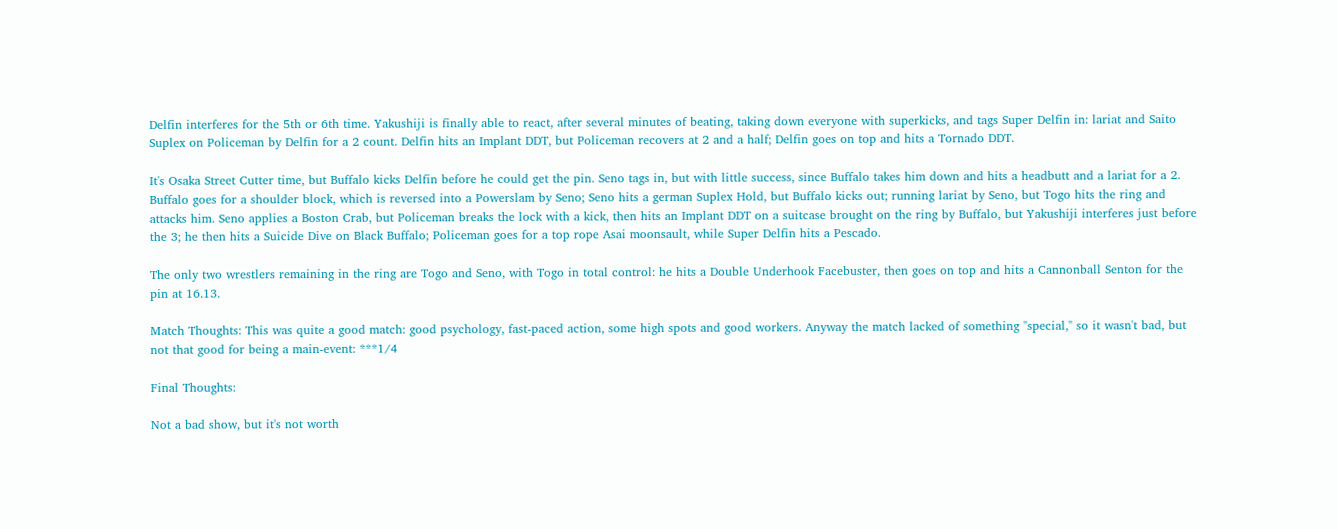Delfin interferes for the 5th or 6th time. Yakushiji is finally able to react, after several minutes of beating, taking down everyone with superkicks, and tags Super Delfin in: lariat and Saito Suplex on Policeman by Delfin for a 2 count. Delfin hits an Implant DDT, but Policeman recovers at 2 and a half; Delfin goes on top and hits a Tornado DDT.

It's Osaka Street Cutter time, but Buffalo kicks Delfin before he could get the pin. Seno tags in, but with little success, since Buffalo takes him down and hits a headbutt and a lariat for a 2. Buffalo goes for a shoulder block, which is reversed into a Powerslam by Seno; Seno hits a german Suplex Hold, but Buffalo kicks out; running lariat by Seno, but Togo hits the ring and attacks him. Seno applies a Boston Crab, but Policeman breaks the lock with a kick, then hits an Implant DDT on a suitcase brought on the ring by Buffalo, but Yakushiji interferes just before the 3; he then hits a Suicide Dive on Black Buffalo; Policeman goes for a top rope Asai moonsault, while Super Delfin hits a Pescado.

The only two wrestlers remaining in the ring are Togo and Seno, with Togo in total control: he hits a Double Underhook Facebuster, then goes on top and hits a Cannonball Senton for the pin at 16.13.

Match Thoughts: This was quite a good match: good psychology, fast-paced action, some high spots and good workers. Anyway the match lacked of something "special," so it wasn't bad, but not that good for being a main-event: ***1/4

Final Thoughts:

Not a bad show, but it's not worth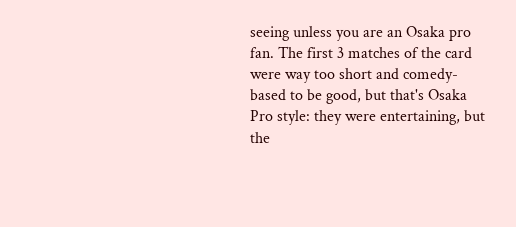seeing unless you are an Osaka pro fan. The first 3 matches of the card were way too short and comedy-based to be good, but that's Osaka Pro style: they were entertaining, but the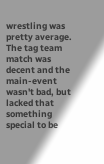wrestling was pretty average. The tag team match was decent and the main-event wasn't bad, but lacked that something special to be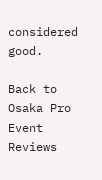considered good.

Back to Osaka Pro Event Reviews